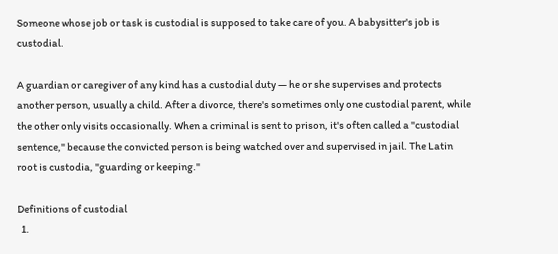Someone whose job or task is custodial is supposed to take care of you. A babysitter's job is custodial.

A guardian or caregiver of any kind has a custodial duty — he or she supervises and protects another person, usually a child. After a divorce, there's sometimes only one custodial parent, while the other only visits occasionally. When a criminal is sent to prison, it's often called a "custodial sentence," because the convicted person is being watched over and supervised in jail. The Latin root is custodia, "guarding or keeping."

Definitions of custodial
  1.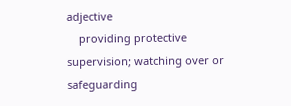adjective
    providing protective supervision; watching over or safeguarding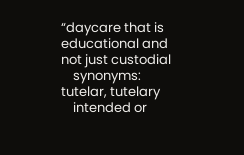“daycare that is educational and not just custodial
    synonyms: tutelar, tutelary
    intended or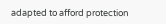adapted to afford protection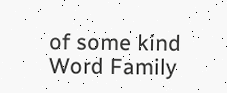of some kind
Word Family